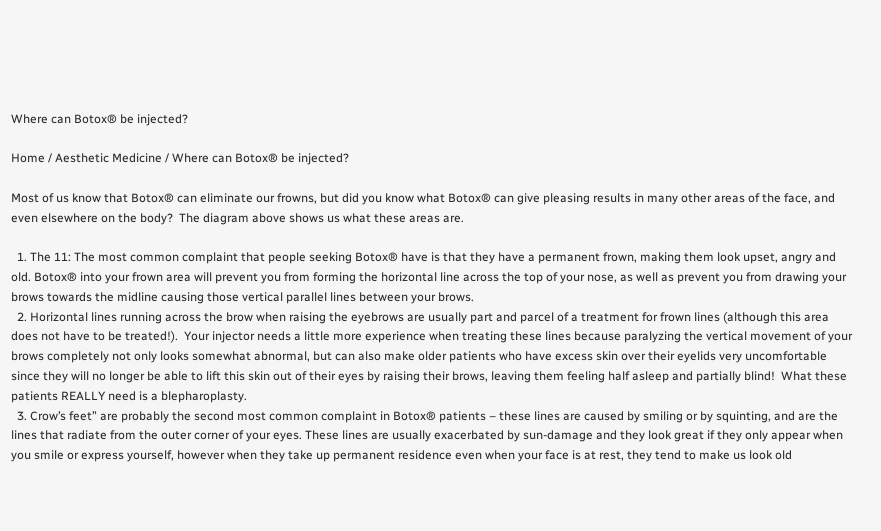Where can Botox® be injected?

Home / Aesthetic Medicine / Where can Botox® be injected?

Most of us know that Botox® can eliminate our frowns, but did you know what Botox® can give pleasing results in many other areas of the face, and even elsewhere on the body?  The diagram above shows us what these areas are.

  1. The 11: The most common complaint that people seeking Botox® have is that they have a permanent frown, making them look upset, angry and old. Botox® into your frown area will prevent you from forming the horizontal line across the top of your nose, as well as prevent you from drawing your brows towards the midline causing those vertical parallel lines between your brows.
  2. Horizontal lines running across the brow when raising the eyebrows are usually part and parcel of a treatment for frown lines (although this area does not have to be treated!).  Your injector needs a little more experience when treating these lines because paralyzing the vertical movement of your brows completely not only looks somewhat abnormal, but can also make older patients who have excess skin over their eyelids very uncomfortable since they will no longer be able to lift this skin out of their eyes by raising their brows, leaving them feeling half asleep and partially blind!  What these patients REALLY need is a blepharoplasty.
  3. Crow’s feet” are probably the second most common complaint in Botox® patients – these lines are caused by smiling or by squinting, and are the lines that radiate from the outer corner of your eyes. These lines are usually exacerbated by sun-damage and they look great if they only appear when you smile or express yourself, however when they take up permanent residence even when your face is at rest, they tend to make us look old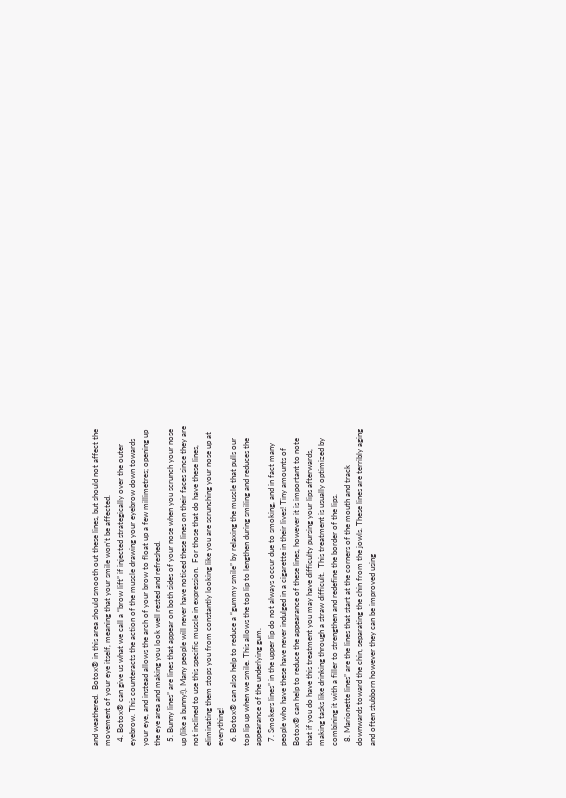and weathered.  Botox® in this area should smooth out these lines, but should not affect the movement of your eye itself, meaning that your smile won’t be affected.
  4. Botox® can give us what we call a “brow lift” if injected strategically over the outer eyebrow. This counteracts the action of the muscle drawing your eyebrow down towards your eye, and instead allows the arch of your brow to float up a few millimetres; opening up the eye area and making you look well rested and refreshed.
  5. Bunny lines” are lines that appear on both sides of your nose when you scrunch your nose up (like a bunny!). Many people will never have noticed these lines on their faces since they are not inclined to use this specific muscle in expression.  For those that do have these lines, eliminating them stops you from constantly looking like you are scrunching your nose up at everything!
  6. Botox® can also help to reduce a “gummy smile” by relaxing the muscle that pulls our top lip up when we smile. This allows the top lip to lengthen during smiling and reduces the appearance of the underlying gum.
  7. Smokers lines” in the upper lip do not always occur due to smoking, and in fact many people who have these have never indulged in a cigarette in their lives! Tiny amounts of Botox® can help to reduce the appearance of these lines, however it is important to note that if you do have this treatment you may have difficulty pursing your lips afterwards, making tasks like drinking through a straw difficult.  This treatment is usually optimized by combining it with a filler to strengthen and redefine the border of the lips.
  8. Marionette lines” are the lines that start at the corners of the mouth and track downwards toward the chin, separating the chin from the jowls. These lines are terribly aging and often stubborn however they can be improved using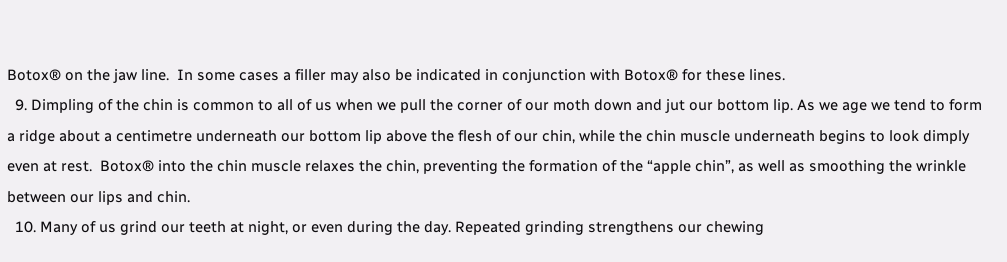Botox® on the jaw line.  In some cases a filler may also be indicated in conjunction with Botox® for these lines.
  9. Dimpling of the chin is common to all of us when we pull the corner of our moth down and jut our bottom lip. As we age we tend to form a ridge about a centimetre underneath our bottom lip above the flesh of our chin, while the chin muscle underneath begins to look dimply even at rest.  Botox® into the chin muscle relaxes the chin, preventing the formation of the “apple chin”, as well as smoothing the wrinkle between our lips and chin.
  10. Many of us grind our teeth at night, or even during the day. Repeated grinding strengthens our chewing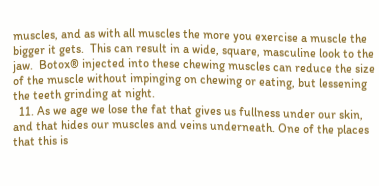muscles, and as with all muscles the more you exercise a muscle the bigger it gets.  This can result in a wide, square, masculine look to the jaw.  Botox® injected into these chewing muscles can reduce the size of the muscle without impinging on chewing or eating, but lessening the teeth grinding at night.
  11. As we age we lose the fat that gives us fullness under our skin, and that hides our muscles and veins underneath. One of the places that this is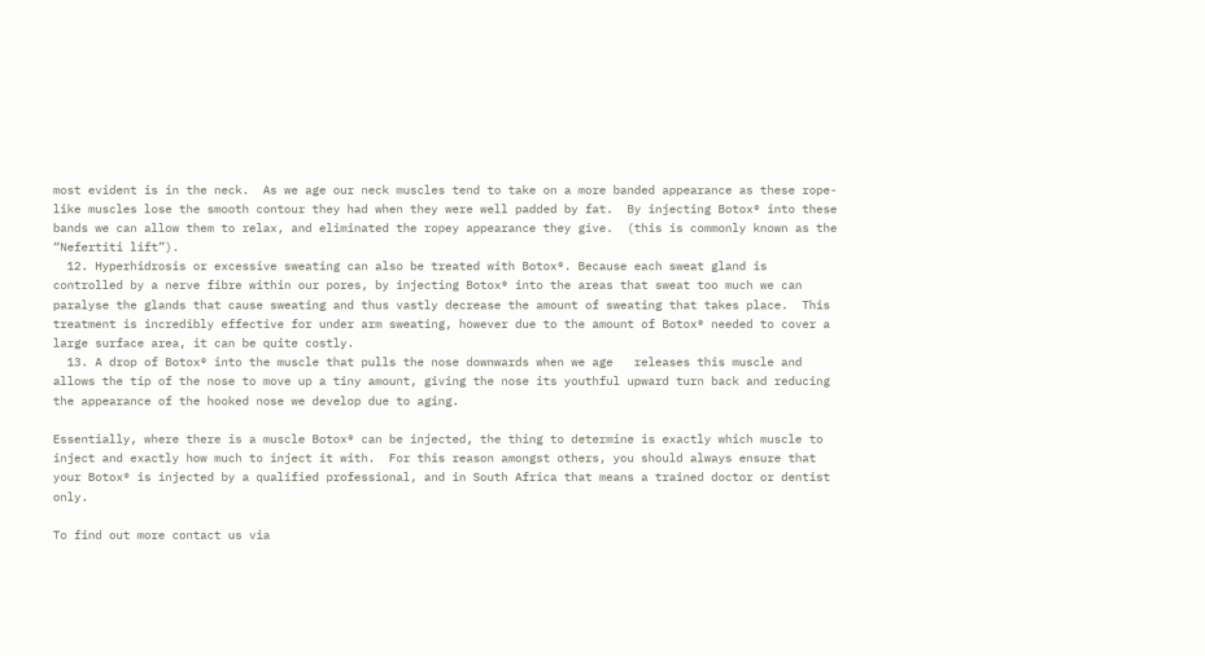most evident is in the neck.  As we age our neck muscles tend to take on a more banded appearance as these rope-like muscles lose the smooth contour they had when they were well padded by fat.  By injecting Botox® into these bands we can allow them to relax, and eliminated the ropey appearance they give.  (this is commonly known as the “Nefertiti lift”).
  12. Hyperhidrosis or excessive sweating can also be treated with Botox®. Because each sweat gland is controlled by a nerve fibre within our pores, by injecting Botox® into the areas that sweat too much we can paralyse the glands that cause sweating and thus vastly decrease the amount of sweating that takes place.  This treatment is incredibly effective for under arm sweating, however due to the amount of Botox® needed to cover a large surface area, it can be quite costly.
  13. A drop of Botox® into the muscle that pulls the nose downwards when we age   releases this muscle and allows the tip of the nose to move up a tiny amount, giving the nose its youthful upward turn back and reducing the appearance of the hooked nose we develop due to aging.

Essentially, where there is a muscle Botox® can be injected, the thing to determine is exactly which muscle to inject and exactly how much to inject it with.  For this reason amongst others, you should always ensure that your Botox® is injected by a qualified professional, and in South Africa that means a trained doctor or dentist only.

To find out more contact us via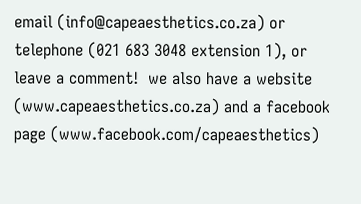email (info@capeaesthetics.co.za) or telephone (021 683 3048 extension 1), or leave a comment!  we also have a website (www.capeaesthetics.co.za) and a facebook page (www.facebook.com/capeaesthetics)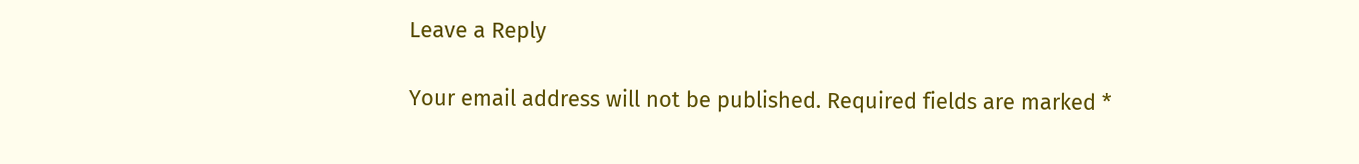Leave a Reply

Your email address will not be published. Required fields are marked *